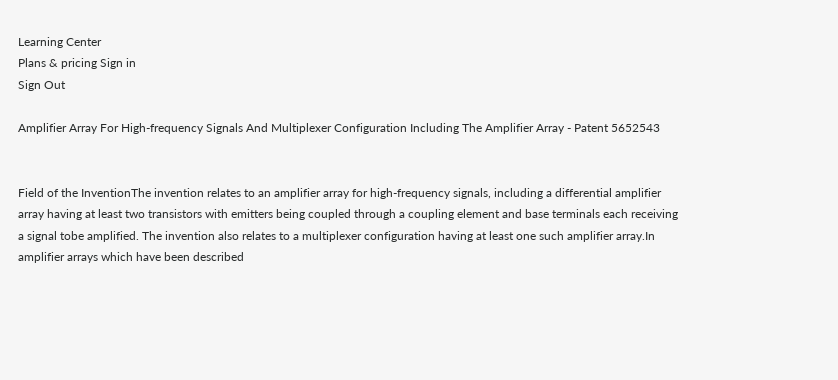Learning Center
Plans & pricing Sign in
Sign Out

Amplifier Array For High-frequency Signals And Multiplexer Configuration Including The Amplifier Array - Patent 5652543


Field of the InventionThe invention relates to an amplifier array for high-frequency signals, including a differential amplifier array having at least two transistors with emitters being coupled through a coupling element and base terminals each receiving a signal tobe amplified. The invention also relates to a multiplexer configuration having at least one such amplifier array.In amplifier arrays which have been described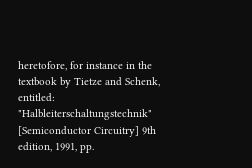heretofore, for instance in the textbook by Tietze and Schenk, entitled: "Halbleiterschaltungstechnik" [Semiconductor Circuitry] 9th edition, 1991, pp.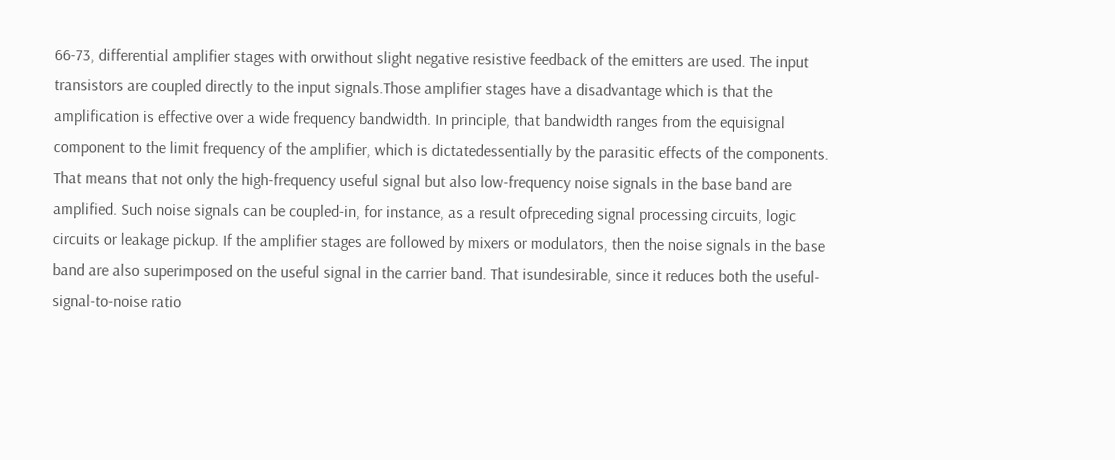66-73, differential amplifier stages with orwithout slight negative resistive feedback of the emitters are used. The input transistors are coupled directly to the input signals.Those amplifier stages have a disadvantage which is that the amplification is effective over a wide frequency bandwidth. In principle, that bandwidth ranges from the equisignal component to the limit frequency of the amplifier, which is dictatedessentially by the parasitic effects of the components. That means that not only the high-frequency useful signal but also low-frequency noise signals in the base band are amplified. Such noise signals can be coupled-in, for instance, as a result ofpreceding signal processing circuits, logic circuits or leakage pickup. If the amplifier stages are followed by mixers or modulators, then the noise signals in the base band are also superimposed on the useful signal in the carrier band. That isundesirable, since it reduces both the useful-signal-to-noise ratio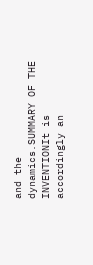and the dynamics.SUMMARY OF THE INVENTIONIt is accordingly an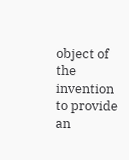object of the invention to provide an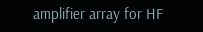amplifier array for HF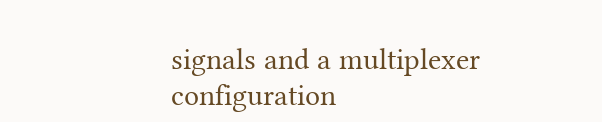signals and a multiplexer configuration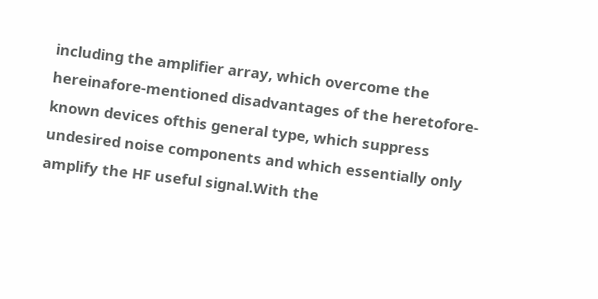including the amplifier array, which overcome the hereinafore-mentioned disadvantages of the heretofore-known devices ofthis general type, which suppress undesired noise components and which essentially only amplify the HF useful signal.With the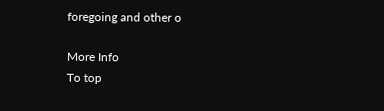foregoing and other o

More Info
To top